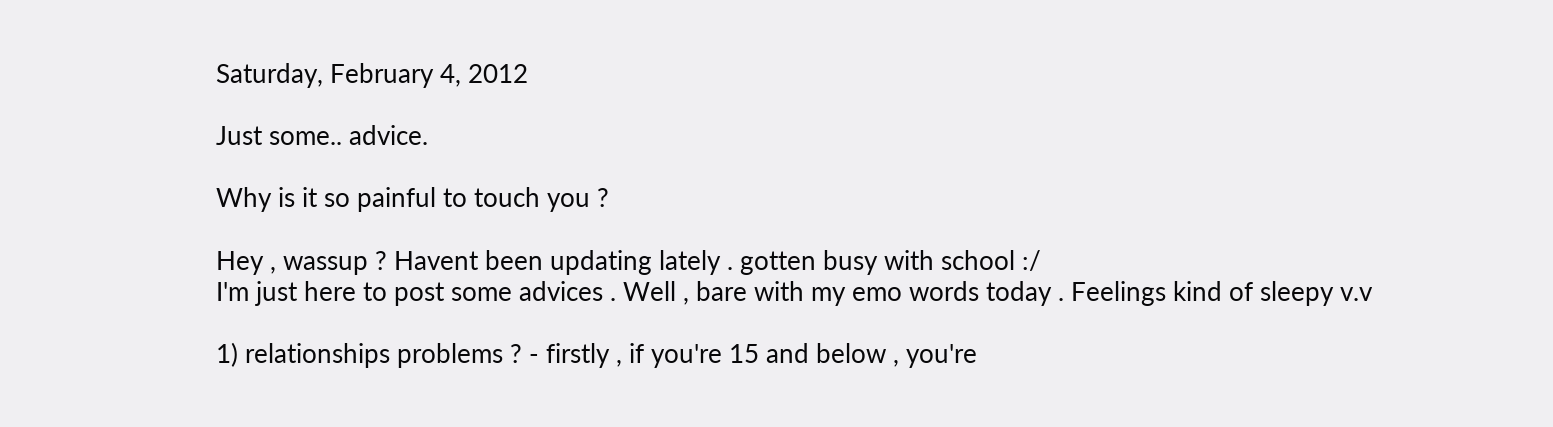Saturday, February 4, 2012

Just some.. advice.

Why is it so painful to touch you ?

Hey , wassup ? Havent been updating lately . gotten busy with school :/
I'm just here to post some advices . Well , bare with my emo words today . Feelings kind of sleepy v.v

1) relationships problems ? - firstly , if you're 15 and below , you're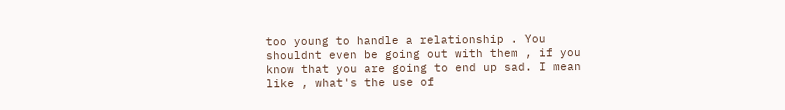too young to handle a relationship . You shouldnt even be going out with them , if you know that you are going to end up sad. I mean like , what's the use of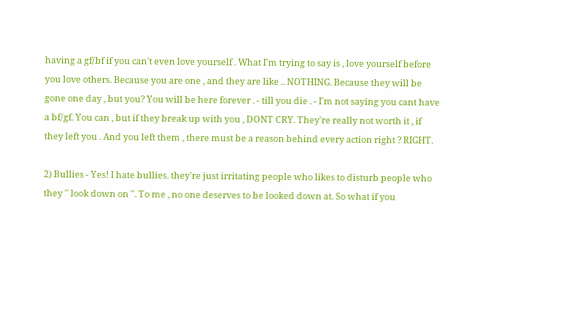having a gf/bf if you can't even love yourself . What I'm trying to say is , love yourself before you love others. Because you are one , and they are like .. NOTHING. Because they will be gone one day , but you? You will be here forever . - till you die . - I'm not saying you cant have a bf/gf. You can , but if they break up with you , DONT CRY. They're really not worth it , if they left you . And you left them , there must be a reason behind every action right ? RIGHT.

2) Bullies - Yes! I hate bullies. they're just irritating people who likes to disturb people who they '' look down on ''. To me , no one deserves to be looked down at. So what if you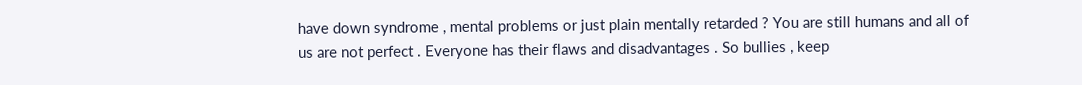have down syndrome , mental problems or just plain mentally retarded ? You are still humans and all of us are not perfect . Everyone has their flaws and disadvantages . So bullies , keep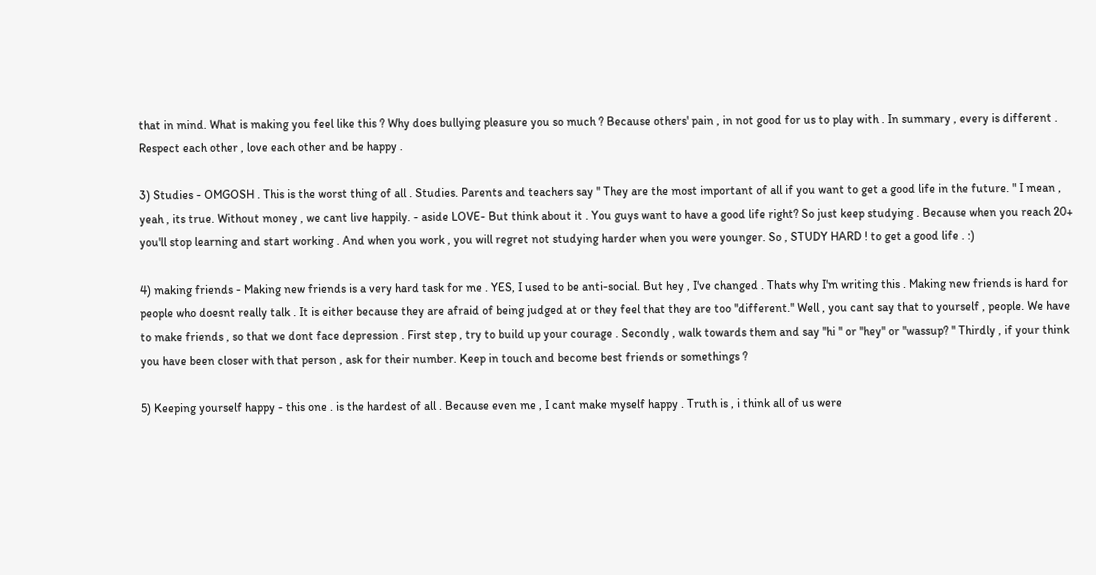that in mind. What is making you feel like this ? Why does bullying pleasure you so much ? Because others' pain , in not good for us to play with . In summary , every is different . Respect each other , love each other and be happy .

3) Studies - OMGOSH . This is the worst thing of all . Studies. Parents and teachers say '' They are the most important of all if you want to get a good life in the future. " I mean , yeah , its true. Without money , we cant live happily. - aside LOVE- But think about it . You guys want to have a good life right? So just keep studying . Because when you reach 20+ you'll stop learning and start working . And when you work , you will regret not studying harder when you were younger. So , STUDY HARD ! to get a good life . :)

4) making friends - Making new friends is a very hard task for me . YES, I used to be anti-social. But hey , I've changed . Thats why I'm writing this . Making new friends is hard for people who doesnt really talk . It is either because they are afraid of being judged at or they feel that they are too ''different.'' Well , you cant say that to yourself , people. We have to make friends , so that we dont face depression . First step , try to build up your courage . Secondly , walk towards them and say ''hi '' or ''hey'' or ''wassup? '' Thirdly , if your think you have been closer with that person , ask for their number. Keep in touch and become best friends or somethings ?

5) Keeping yourself happy - this one . is the hardest of all . Because even me , I cant make myself happy . Truth is , i think all of us were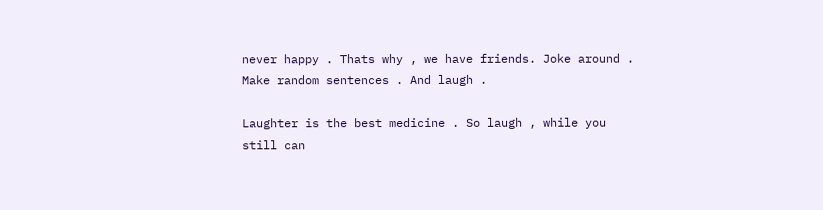never happy . Thats why , we have friends. Joke around . Make random sentences . And laugh .

Laughter is the best medicine . So laugh , while you still can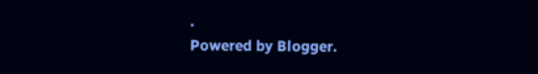.
Powered by Blogger.